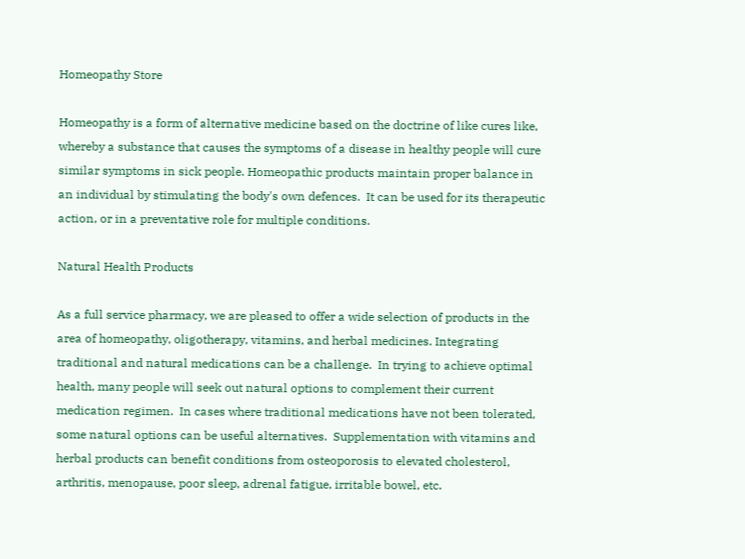Homeopathy Store

Homeopathy is a form of alternative medicine based on the doctrine of like cures like, whereby a substance that causes the symptoms of a disease in healthy people will cure similar symptoms in sick people. Homeopathic products maintain proper balance in an individual by stimulating the body's own defences.  It can be used for its therapeutic action, or in a preventative role for multiple conditions.

Natural Health Products

As a full service pharmacy, we are pleased to offer a wide selection of products in the area of homeopathy, oligotherapy, vitamins, and herbal medicines. Integrating traditional and natural medications can be a challenge.  In trying to achieve optimal health, many people will seek out natural options to complement their current medication regimen.  In cases where traditional medications have not been tolerated, some natural options can be useful alternatives.  Supplementation with vitamins and herbal products can benefit conditions from osteoporosis to elevated cholesterol, arthritis, menopause, poor sleep, adrenal fatigue, irritable bowel, etc.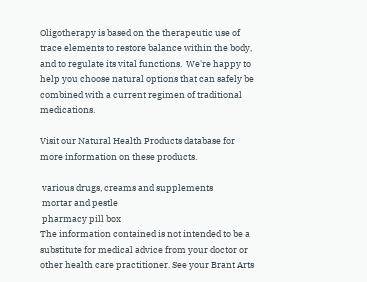Oligotherapy is based on the therapeutic use of trace elements to restore balance within the body, and to regulate its vital functions.  We're happy to help you choose natural options that can safely be combined with a current regimen of traditional medications.

Visit our Natural Health Products database for more information on these products.

 various drugs, creams and supplements
 mortar and pestle
 pharmacy pill box
The information contained is not intended to be a substitute for medical advice from your doctor or other health care practitioner. See your Brant Arts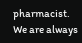pharmacist. We are always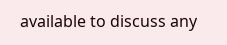available to discuss any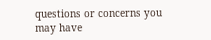questions or concerns you may have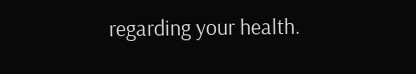regarding your health.